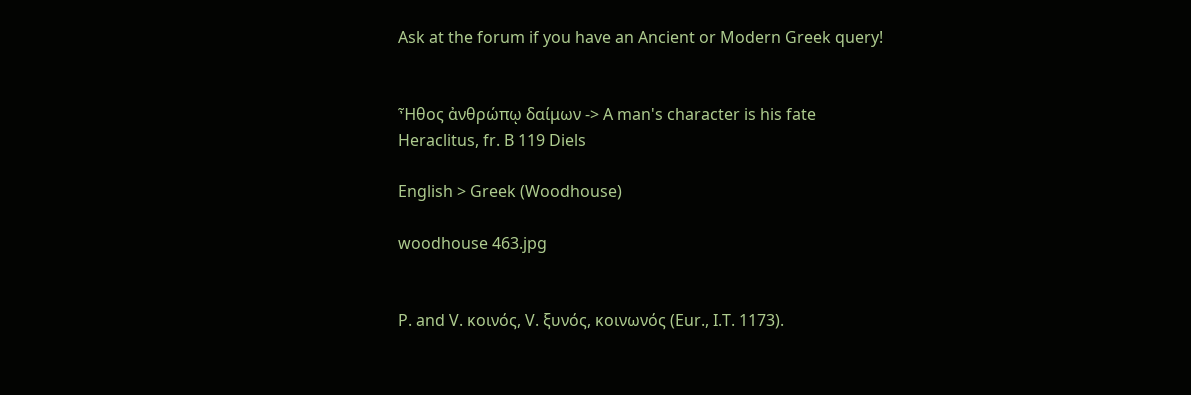Ask at the forum if you have an Ancient or Modern Greek query!


Ἦθος ἀνθρώπῳ δαίμων -> A man's character is his fate
Heraclitus, fr. B 119 Diels

English > Greek (Woodhouse)

woodhouse 463.jpg


P. and V. κοινός, V. ξυνός, κοινωνός (Eur., I.T. 1173).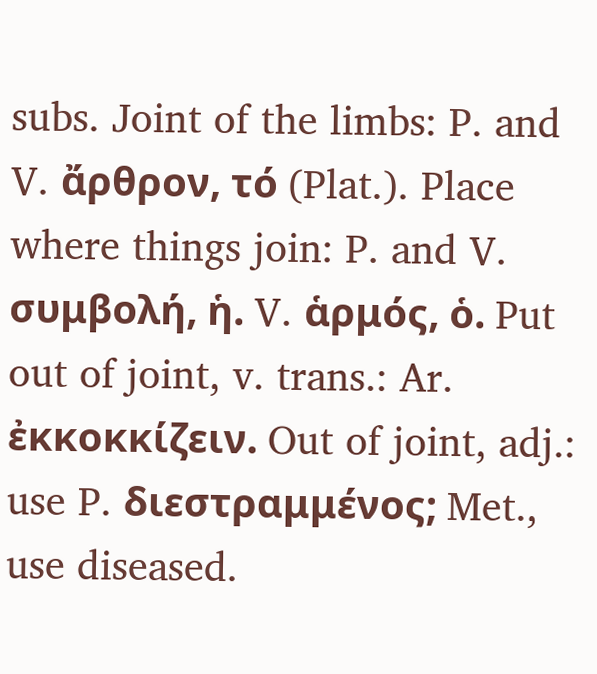subs. Joint of the limbs: P. and V. ἄρθρον, τό (Plat.). Place where things join: P. and V. συμβολή, ἡ. V. ἁρμός, ὁ. Put out of joint, v. trans.: Ar. ἐκκοκκίζειν. Out of joint, adj.: use P. διεστραμμένος; Met., use diseased.